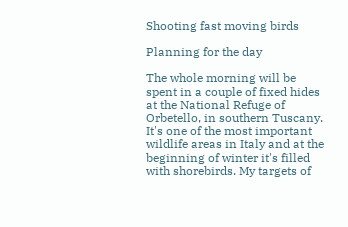Shooting fast moving birds

Planning for the day

The whole morning will be spent in a couple of fixed hides at the National Refuge of Orbetello, in southern Tuscany. It's one of the most important wildlife areas in Italy and at the beginning of winter it's filled with shorebirds. My targets of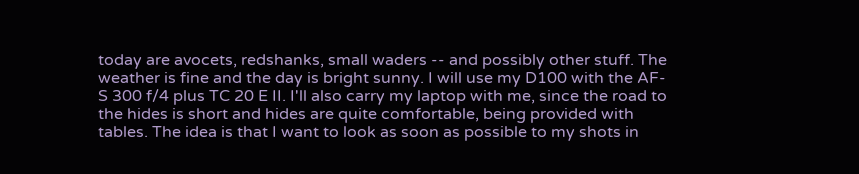today are avocets, redshanks, small waders -- and possibly other stuff. The weather is fine and the day is bright sunny. I will use my D100 with the AF-S 300 f/4 plus TC 20 E II. I'll also carry my laptop with me, since the road to the hides is short and hides are quite comfortable, being provided with tables. The idea is that I want to look as soon as possible to my shots in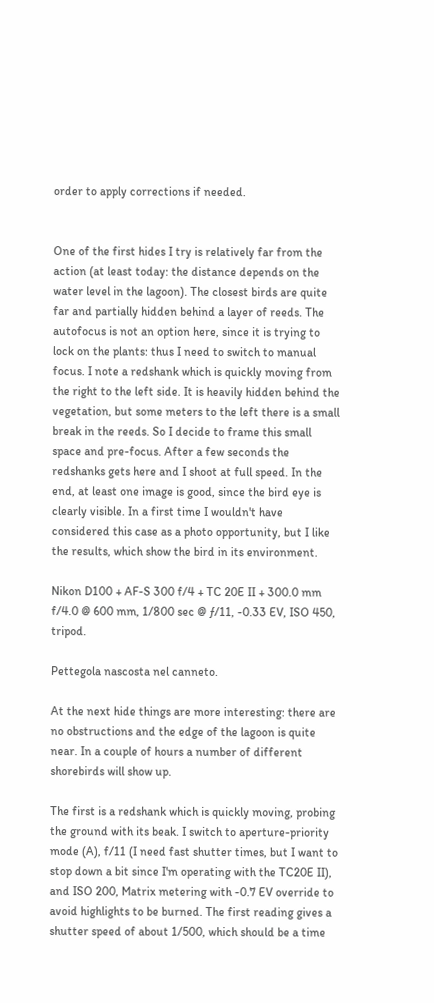order to apply corrections if needed.


One of the first hides I try is relatively far from the action (at least today: the distance depends on the water level in the lagoon). The closest birds are quite far and partially hidden behind a layer of reeds. The autofocus is not an option here, since it is trying to lock on the plants: thus I need to switch to manual focus. I note a redshank which is quickly moving from the right to the left side. It is heavily hidden behind the vegetation, but some meters to the left there is a small break in the reeds. So I decide to frame this small space and pre-focus. After a few seconds the redshanks gets here and I shoot at full speed. In the end, at least one image is good, since the bird eye is clearly visible. In a first time I wouldn't have considered this case as a photo opportunity, but I like the results, which show the bird in its environment.

Nikon D100 + AF-S 300 f/4 + TC 20E II + 300.0 mm f/4.0 @ 600 mm, 1/800 sec @ ƒ/11, -0.33 EV, ISO 450, tripod.

Pettegola nascosta nel canneto.

At the next hide things are more interesting: there are no obstructions and the edge of the lagoon is quite near. In a couple of hours a number of different shorebirds will show up.

The first is a redshank which is quickly moving, probing the ground with its beak. I switch to aperture-priority mode (A), f/11 (I need fast shutter times, but I want to stop down a bit since I'm operating with the TC20E II), and ISO 200, Matrix metering with -0.7 EV override to avoid highlights to be burned. The first reading gives a shutter speed of about 1/500, which should be a time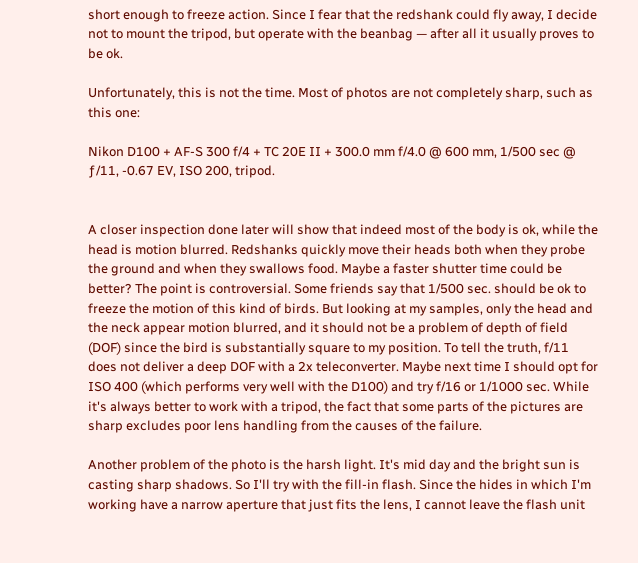short enough to freeze action. Since I fear that the redshank could fly away, I decide not to mount the tripod, but operate with the beanbag — after all it usually proves to be ok.

Unfortunately, this is not the time. Most of photos are not completely sharp, such as this one:

Nikon D100 + AF-S 300 f/4 + TC 20E II + 300.0 mm f/4.0 @ 600 mm, 1/500 sec @ ƒ/11, -0.67 EV, ISO 200, tripod.


A closer inspection done later will show that indeed most of the body is ok, while the head is motion blurred. Redshanks quickly move their heads both when they probe the ground and when they swallows food. Maybe a faster shutter time could be better? The point is controversial. Some friends say that 1/500 sec. should be ok to freeze the motion of this kind of birds. But looking at my samples, only the head and the neck appear motion blurred, and it should not be a problem of depth of field (DOF) since the bird is substantially square to my position. To tell the truth, f/11 does not deliver a deep DOF with a 2x teleconverter. Maybe next time I should opt for ISO 400 (which performs very well with the D100) and try f/16 or 1/1000 sec. While it's always better to work with a tripod, the fact that some parts of the pictures are sharp excludes poor lens handling from the causes of the failure.

Another problem of the photo is the harsh light. It's mid day and the bright sun is casting sharp shadows. So I'll try with the fill-in flash. Since the hides in which I'm working have a narrow aperture that just fits the lens, I cannot leave the flash unit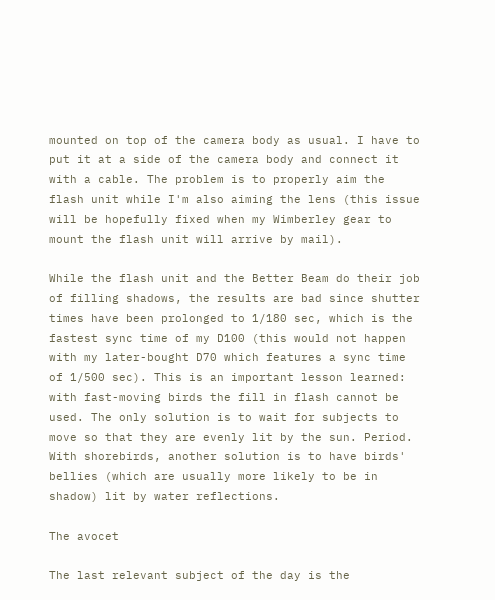mounted on top of the camera body as usual. I have to put it at a side of the camera body and connect it with a cable. The problem is to properly aim the flash unit while I'm also aiming the lens (this issue will be hopefully fixed when my Wimberley gear to mount the flash unit will arrive by mail).

While the flash unit and the Better Beam do their job of filling shadows, the results are bad since shutter times have been prolonged to 1/180 sec, which is the fastest sync time of my D100 (this would not happen with my later-bought D70 which features a sync time of 1/500 sec). This is an important lesson learned: with fast-moving birds the fill in flash cannot be used. The only solution is to wait for subjects to move so that they are evenly lit by the sun. Period. With shorebirds, another solution is to have birds' bellies (which are usually more likely to be in shadow) lit by water reflections.

The avocet

The last relevant subject of the day is the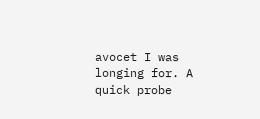avocet I was longing for. A quick probe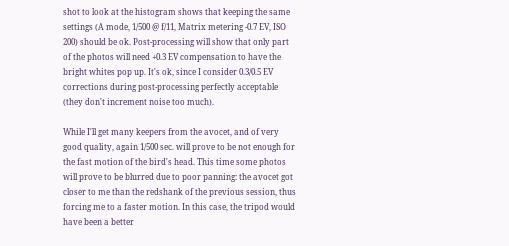shot to look at the histogram shows that keeping the same settings (A mode, 1/500 @ f/11, Matrix metering -0.7 EV, ISO 200) should be ok. Post-processing will show that only part of the photos will need +0.3 EV compensation to have the bright whites pop up. It's ok, since I consider 0.3/0.5 EV corrections during post-processing perfectly acceptable (they don't increment noise too much).

While I'll get many keepers from the avocet, and of very good quality, again 1/500 sec. will prove to be not enough for the fast motion of the bird's head. This time some photos will prove to be blurred due to poor panning: the avocet got closer to me than the redshank of the previous session, thus forcing me to a faster motion. In this case, the tripod would have been a better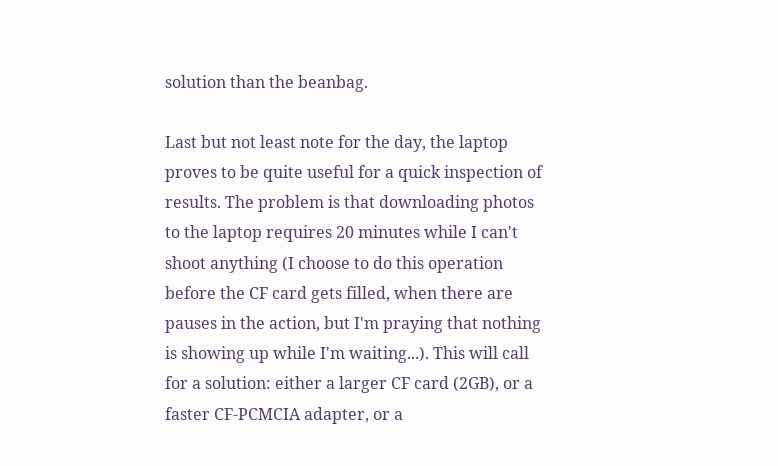solution than the beanbag.

Last but not least note for the day, the laptop proves to be quite useful for a quick inspection of results. The problem is that downloading photos to the laptop requires 20 minutes while I can't shoot anything (I choose to do this operation before the CF card gets filled, when there are pauses in the action, but I'm praying that nothing is showing up while I'm waiting...). This will call for a solution: either a larger CF card (2GB), or a faster CF-PCMCIA adapter, or a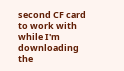second CF card to work with while I'm downloading the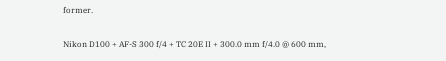former.

Nikon D100 + AF-S 300 f/4 + TC 20E II + 300.0 mm f/4.0 @ 600 mm,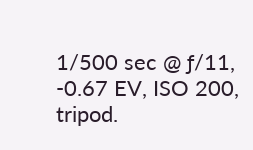1/500 sec @ ƒ/11, -0.67 EV, ISO 200, tripod.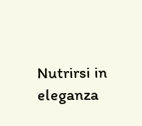Nutrirsi in eleganza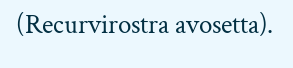(Recurvirostra avosetta).